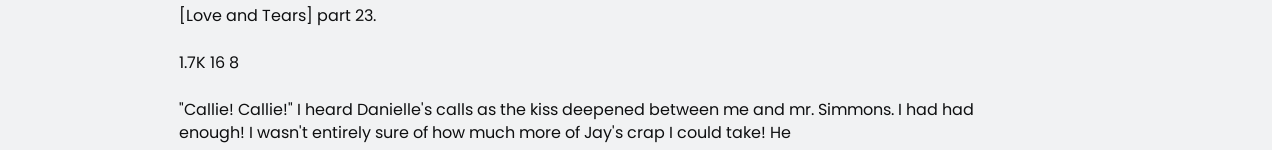[Love and Tears] part 23.

1.7K 16 8

"Callie! Callie!" I heard Danielle's calls as the kiss deepened between me and mr. Simmons. I had had enough! I wasn't entirely sure of how much more of Jay's crap I could take! He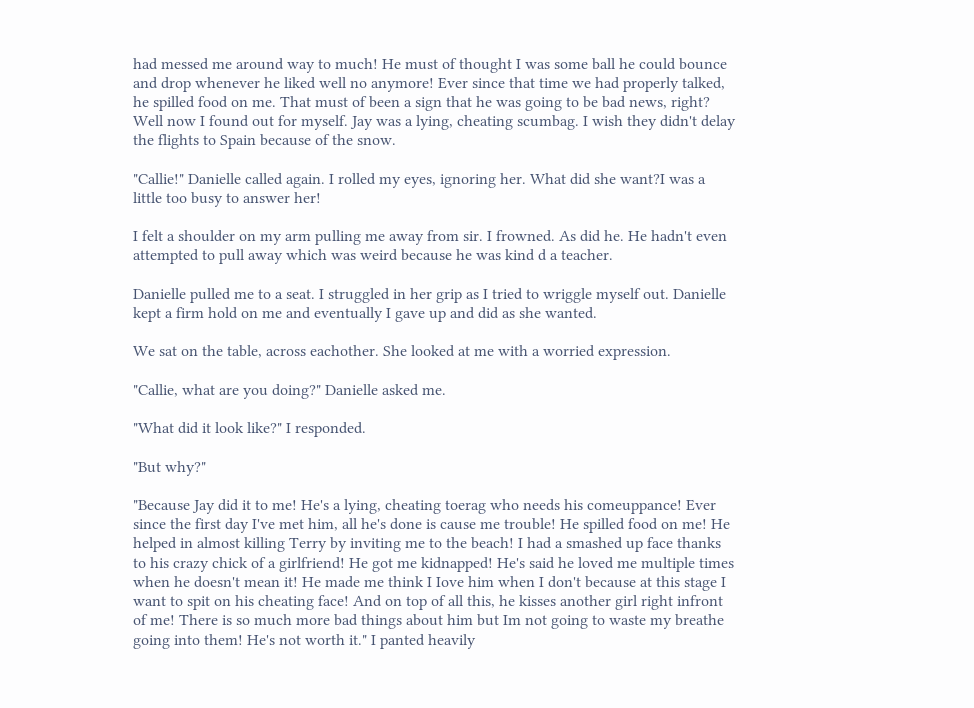had messed me around way to much! He must of thought I was some ball he could bounce and drop whenever he liked well no anymore! Ever since that time we had properly talked, he spilled food on me. That must of been a sign that he was going to be bad news, right? Well now I found out for myself. Jay was a lying, cheating scumbag. I wish they didn't delay the flights to Spain because of the snow.

"Callie!" Danielle called again. I rolled my eyes, ignoring her. What did she want?I was a little too busy to answer her!

I felt a shoulder on my arm pulling me away from sir. I frowned. As did he. He hadn't even attempted to pull away which was weird because he was kind d a teacher.

Danielle pulled me to a seat. I struggled in her grip as I tried to wriggle myself out. Danielle kept a firm hold on me and eventually I gave up and did as she wanted.

We sat on the table, across eachother. She looked at me with a worried expression.

"Callie, what are you doing?" Danielle asked me.

"What did it look like?" I responded.

"But why?"

"Because Jay did it to me! He's a lying, cheating toerag who needs his comeuppance! Ever since the first day I've met him, all he's done is cause me trouble! He spilled food on me! He helped in almost killing Terry by inviting me to the beach! I had a smashed up face thanks to his crazy chick of a girlfriend! He got me kidnapped! He's said he loved me multiple times when he doesn't mean it! He made me think I Iove him when I don't because at this stage I want to spit on his cheating face! And on top of all this, he kisses another girl right infront of me! There is so much more bad things about him but Im not going to waste my breathe going into them! He's not worth it." I panted heavily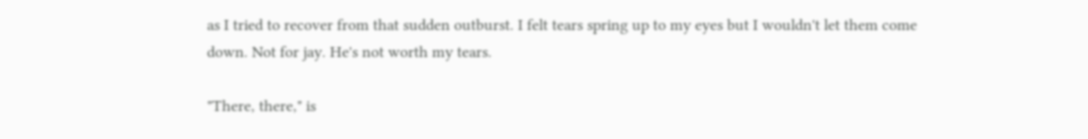as I tried to recover from that sudden outburst. I felt tears spring up to my eyes but I wouldn't let them come down. Not for jay. He's not worth my tears.

"There, there," is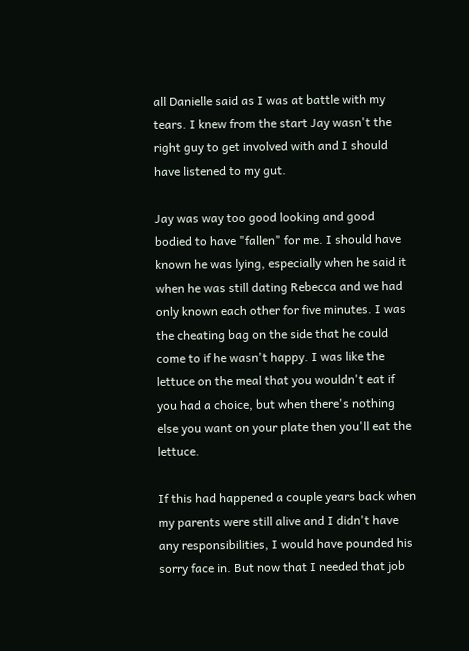all Danielle said as I was at battle with my tears. I knew from the start Jay wasn't the right guy to get involved with and I should have listened to my gut.

Jay was way too good looking and good bodied to have "fallen" for me. I should have known he was lying, especially when he said it when he was still dating Rebecca and we had only known each other for five minutes. I was the cheating bag on the side that he could come to if he wasn't happy. I was like the lettuce on the meal that you wouldn't eat if you had a choice, but when there's nothing else you want on your plate then you'll eat the lettuce.

If this had happened a couple years back when my parents were still alive and I didn't have any responsibilities, I would have pounded his sorry face in. But now that I needed that job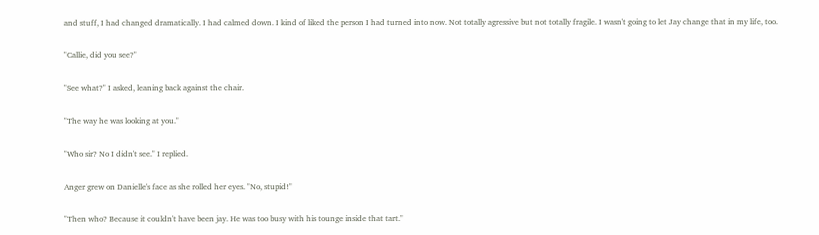and stuff, I had changed dramatically. I had calmed down. I kind of liked the person I had turned into now. Not totally agressive but not totally fragile. I wasn't going to let Jay change that in my life, too.

"Callie, did you see?"

"See what?" I asked, leaning back against the chair.

"The way he was looking at you."

"Who sir? No I didn't see." I replied.

Anger grew on Danielle's face as she rolled her eyes. "No, stupid!"

"Then who? Because it couldn't have been jay. He was too busy with his tounge inside that tart."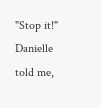"Stop it!" Danielle told me,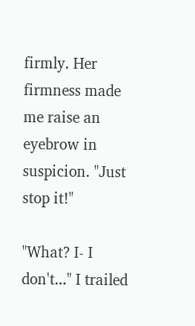firmly. Her firmness made me raise an eyebrow in suspicion. "Just stop it!"

"What? I- I don't..." I trailed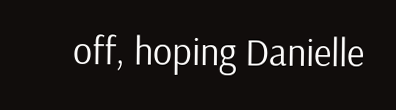off, hoping Danielle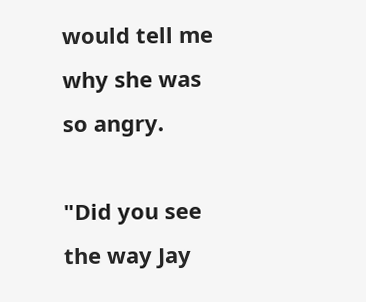would tell me why she was so angry.

"Did you see the way Jay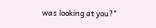was looking at you?"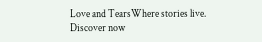Love and TearsWhere stories live. Discover now